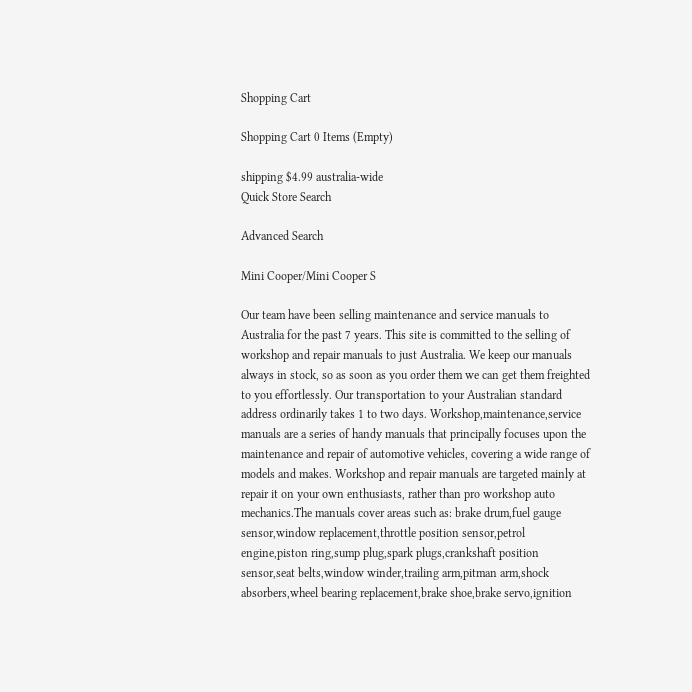Shopping Cart

Shopping Cart 0 Items (Empty)

shipping $4.99 australia-wide
Quick Store Search

Advanced Search

Mini Cooper/Mini Cooper S

Our team have been selling maintenance and service manuals to Australia for the past 7 years. This site is committed to the selling of workshop and repair manuals to just Australia. We keep our manuals always in stock, so as soon as you order them we can get them freighted to you effortlessly. Our transportation to your Australian standard address ordinarily takes 1 to two days. Workshop,maintenance,service manuals are a series of handy manuals that principally focuses upon the maintenance and repair of automotive vehicles, covering a wide range of models and makes. Workshop and repair manuals are targeted mainly at repair it on your own enthusiasts, rather than pro workshop auto mechanics.The manuals cover areas such as: brake drum,fuel gauge sensor,window replacement,throttle position sensor,petrol engine,piston ring,sump plug,spark plugs,crankshaft position sensor,seat belts,window winder,trailing arm,pitman arm,shock absorbers,wheel bearing replacement,brake shoe,brake servo,ignition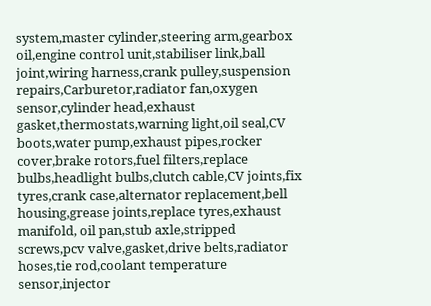system,master cylinder,steering arm,gearbox oil,engine control unit,stabiliser link,ball joint,wiring harness,crank pulley,suspension repairs,Carburetor,radiator fan,oxygen sensor,cylinder head,exhaust gasket,thermostats,warning light,oil seal,CV boots,water pump,exhaust pipes,rocker cover,brake rotors,fuel filters,replace bulbs,headlight bulbs,clutch cable,CV joints,fix tyres,crank case,alternator replacement,bell housing,grease joints,replace tyres,exhaust manifold, oil pan,stub axle,stripped screws,pcv valve,gasket,drive belts,radiator hoses,tie rod,coolant temperature sensor,injector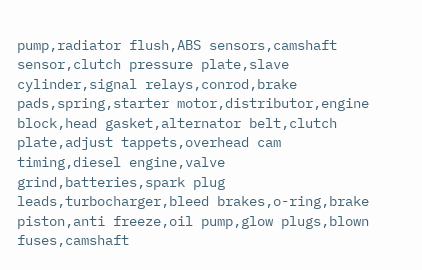pump,radiator flush,ABS sensors,camshaft sensor,clutch pressure plate,slave cylinder,signal relays,conrod,brake pads,spring,starter motor,distributor,engine block,head gasket,alternator belt,clutch plate,adjust tappets,overhead cam timing,diesel engine,valve grind,batteries,spark plug leads,turbocharger,bleed brakes,o-ring,brake piston,anti freeze,oil pump,glow plugs,blown fuses,camshaft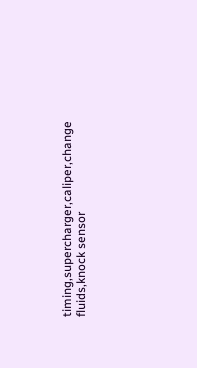timing,supercharger,caliper,change fluids,knock sensor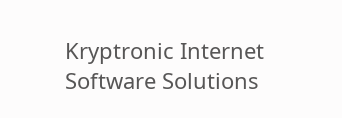Kryptronic Internet Software Solutions